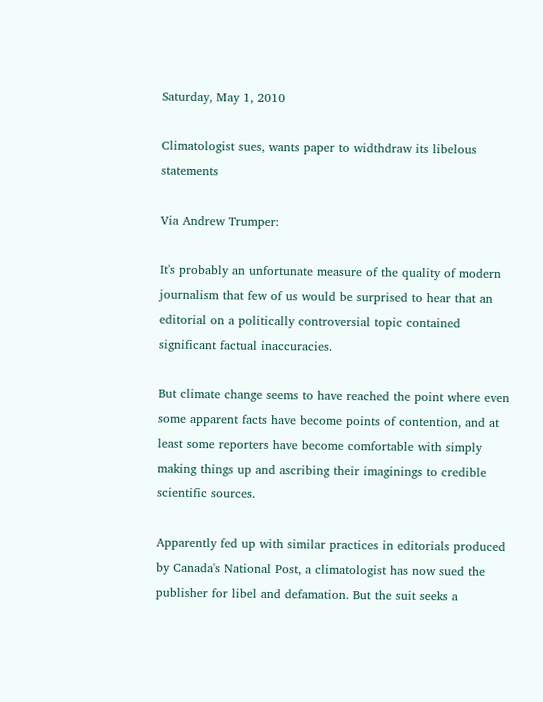Saturday, May 1, 2010

Climatologist sues, wants paper to widthdraw its libelous statements

Via Andrew Trumper:

It's probably an unfortunate measure of the quality of modern journalism that few of us would be surprised to hear that an editorial on a politically controversial topic contained significant factual inaccuracies.

But climate change seems to have reached the point where even some apparent facts have become points of contention, and at least some reporters have become comfortable with simply making things up and ascribing their imaginings to credible scientific sources.

Apparently fed up with similar practices in editorials produced by Canada's National Post, a climatologist has now sued the publisher for libel and defamation. But the suit seeks a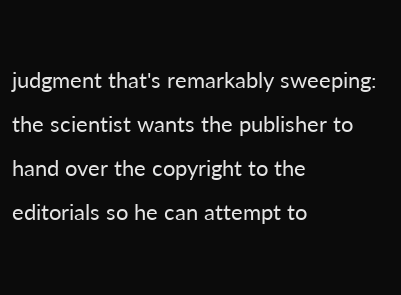judgment that's remarkably sweeping: the scientist wants the publisher to hand over the copyright to the editorials so he can attempt to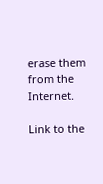erase them from the Internet.

Link to the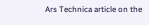Ars Technica article on the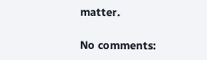matter.

No comments: